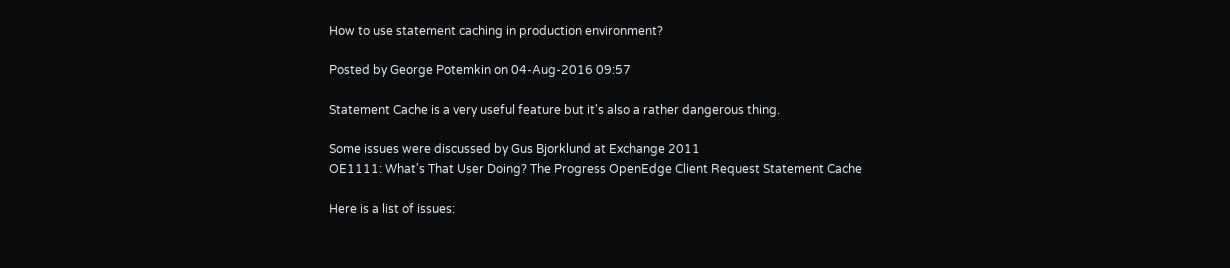How to use statement caching in production environment?

Posted by George Potemkin on 04-Aug-2016 09:57

Statement Cache is a very useful feature but it's also a rather dangerous thing.

Some issues were discussed by Gus Bjorklund at Exchange 2011
OE1111: What's That User Doing? The Progress OpenEdge Client Request Statement Cache

Here is a list of issues: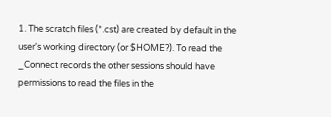1. The scratch files (*.cst) are created by default in the user's working directory (or $HOME?). To read the _Connect records the other sessions should have permissions to read the files in the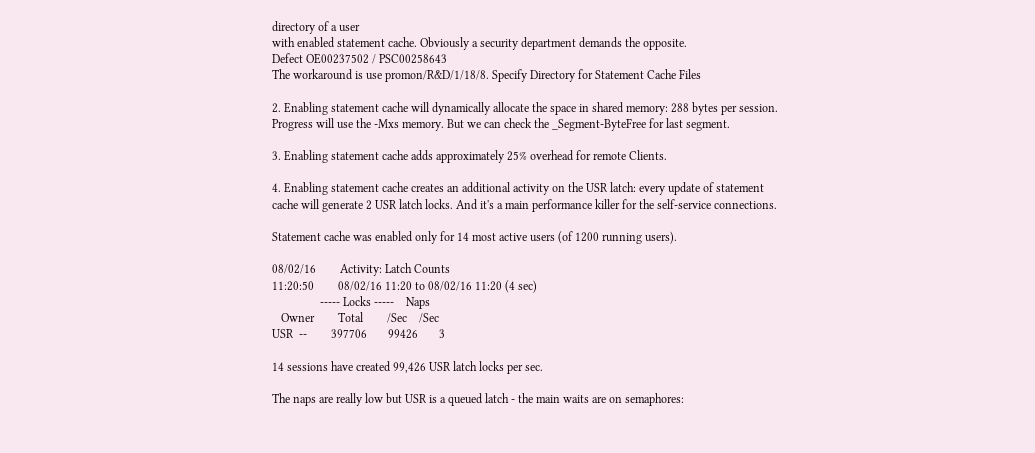directory of a user
with enabled statement cache. Obviously a security department demands the opposite.
Defect OE00237502 / PSC00258643
The workaround is use promon/R&D/1/18/8. Specify Directory for Statement Cache Files

2. Enabling statement cache will dynamically allocate the space in shared memory: 288 bytes per session. Progress will use the -Mxs memory. But we can check the _Segment-ByteFree for last segment.

3. Enabling statement cache adds approximately 25% overhead for remote Clients.

4. Enabling statement cache creates an additional activity on the USR latch: every update of statement cache will generate 2 USR latch locks. And it's a main performance killer for the self-service connections.

Statement cache was enabled only for 14 most active users (of 1200 running users).

08/02/16        Activity: Latch Counts
11:20:50        08/02/16 11:20 to 08/02/16 11:20 (4 sec)
                ----- Locks -----    Naps
   Owner        Total        /Sec    /Sec
USR  --        397706       99426       3

14 sessions have created 99,426 USR latch locks per sec.

The naps are really low but USR is a queued latch - the main waits are on semaphores: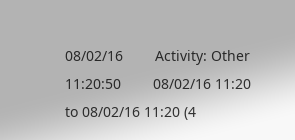08/02/16        Activity: Other
11:20:50        08/02/16 11:20 to 08/02/16 11:20 (4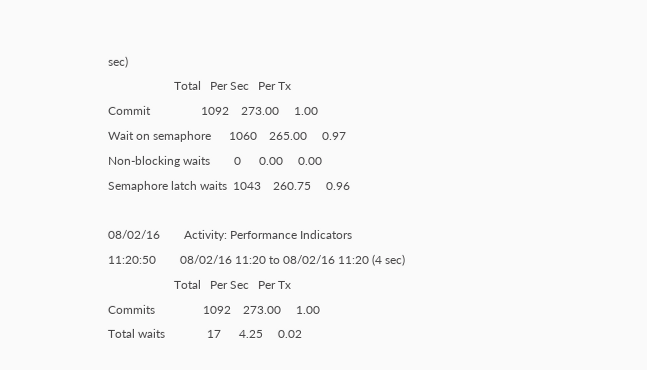sec)
                      Total   Per Sec   Per Tx
Commit                 1092    273.00     1.00
Wait on semaphore      1060    265.00     0.97
Non-blocking waits        0      0.00     0.00
Semaphore latch waits  1043    260.75     0.96

08/02/16        Activity: Performance Indicators
11:20:50        08/02/16 11:20 to 08/02/16 11:20 (4 sec)
                      Total   Per Sec   Per Tx
Commits                1092    273.00     1.00
Total waits              17      4.25     0.02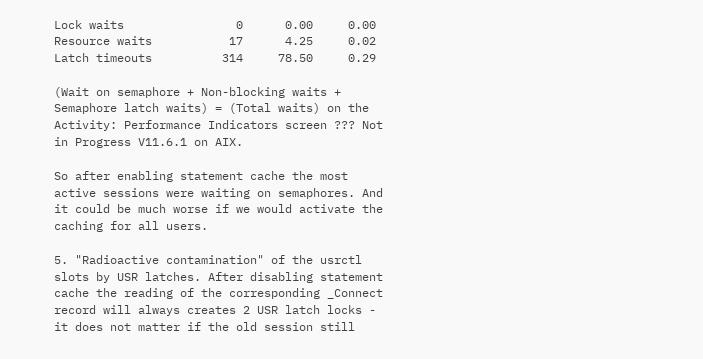Lock waits                0      0.00     0.00
Resource waits           17      4.25     0.02
Latch timeouts          314     78.50     0.29

(Wait on semaphore + Non-blocking waits + Semaphore latch waits) = (Total waits) on the Activity: Performance Indicators screen ??? Not in Progress V11.6.1 on AIX.

So after enabling statement cache the most active sessions were waiting on semaphores. And it could be much worse if we would activate the caching for all users.

5. "Radioactive contamination" of the usrctl slots by USR latches. After disabling statement cache the reading of the corresponding _Connect record will always creates 2 USR latch locks - it does not matter if the old session still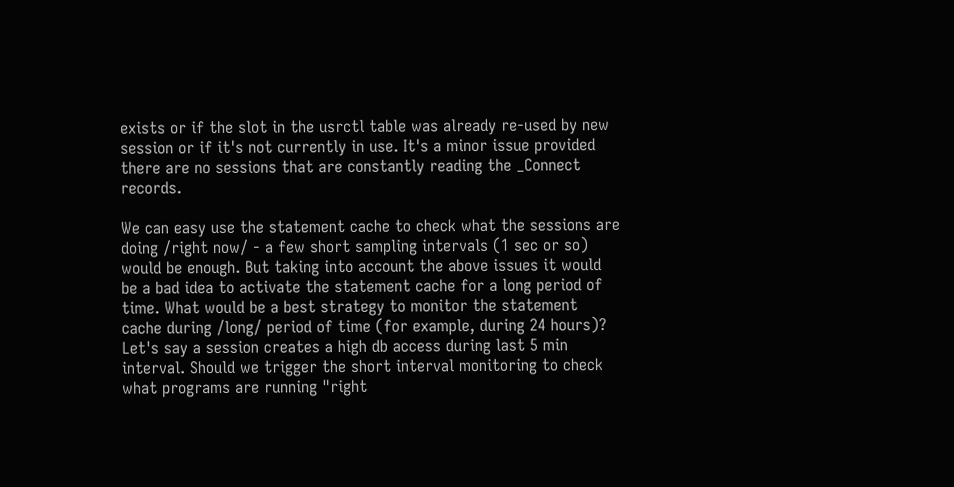exists or if the slot in the usrctl table was already re-used by new session or if it's not currently in use. It's a minor issue provided there are no sessions that are constantly reading the _Connect records.

We can easy use the statement cache to check what the sessions are doing /right now/ - a few short sampling intervals (1 sec or so) would be enough. But taking into account the above issues it would be a bad idea to activate the statement cache for a long period of time. What would be a best strategy to monitor the statement cache during /long/ period of time (for example, during 24 hours)? Let's say a session creates a high db access during last 5 min interval. Should we trigger the short interval monitoring to check what programs are running "right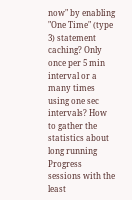now" by enabling "One Time" (type 3) statement caching? Only once per 5 min interval or a many times using one sec intervals? How to gather the statistics about long running Progress sessions with the least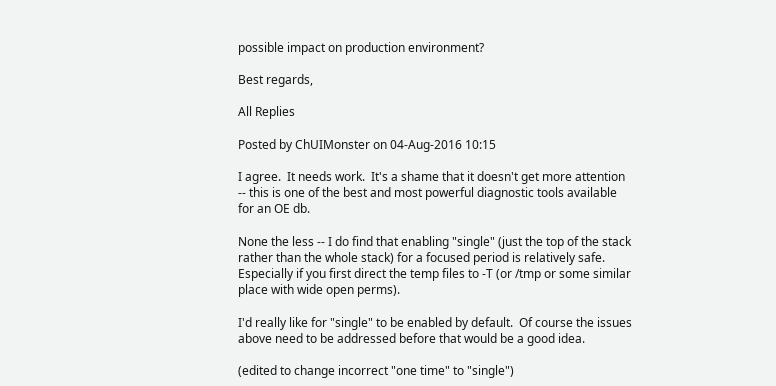possible impact on production environment?

Best regards,

All Replies

Posted by ChUIMonster on 04-Aug-2016 10:15

I agree.  It needs work.  It's a shame that it doesn't get more attention -- this is one of the best and most powerful diagnostic tools available for an OE db.

None the less -- I do find that enabling "single" (just the top of the stack rather than the whole stack) for a focused period is relatively safe.  Especially if you first direct the temp files to -T (or /tmp or some similar place with wide open perms).

I'd really like for "single" to be enabled by default.  Of course the issues above need to be addressed before that would be a good idea.

(edited to change incorrect "one time" to "single")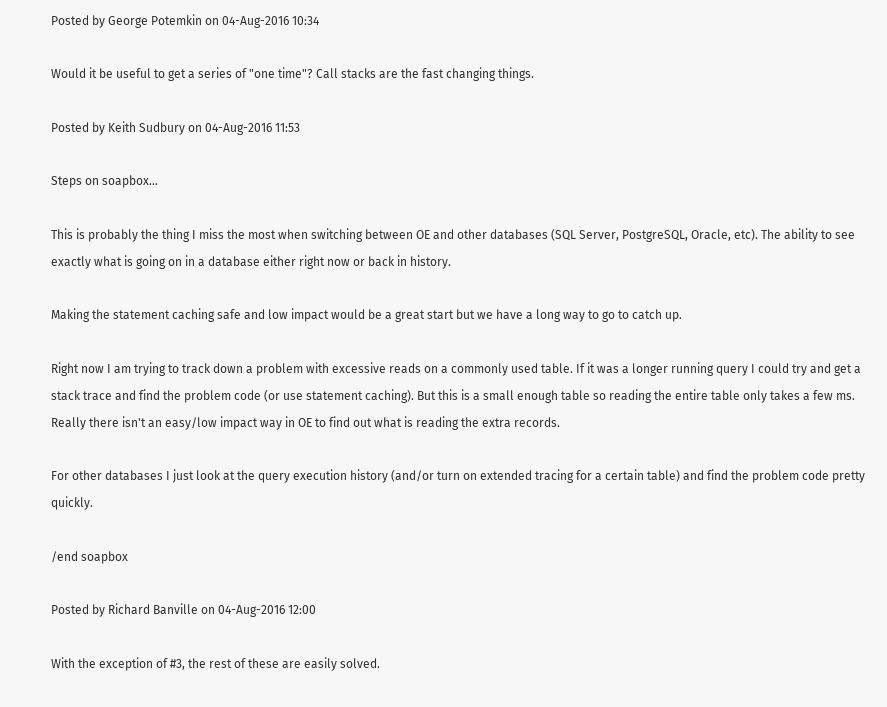Posted by George Potemkin on 04-Aug-2016 10:34

Would it be useful to get a series of "one time"? Call stacks are the fast changing things.

Posted by Keith Sudbury on 04-Aug-2016 11:53

Steps on soapbox...

This is probably the thing I miss the most when switching between OE and other databases (SQL Server, PostgreSQL, Oracle, etc). The ability to see exactly what is going on in a database either right now or back in history.

Making the statement caching safe and low impact would be a great start but we have a long way to go to catch up.

Right now I am trying to track down a problem with excessive reads on a commonly used table. If it was a longer running query I could try and get a stack trace and find the problem code (or use statement caching). But this is a small enough table so reading the entire table only takes a few ms. Really there isn't an easy/low impact way in OE to find out what is reading the extra records.

For other databases I just look at the query execution history (and/or turn on extended tracing for a certain table) and find the problem code pretty quickly.

/end soapbox

Posted by Richard Banville on 04-Aug-2016 12:00

With the exception of #3, the rest of these are easily solved.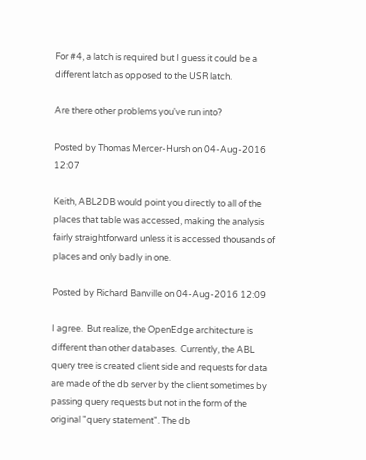For #4, a latch is required but I guess it could be a different latch as opposed to the USR latch.

Are there other problems you've run into?

Posted by Thomas Mercer-Hursh on 04-Aug-2016 12:07

Keith, ABL2DB would point you directly to all of the places that table was accessed, making the analysis fairly straightforward unless it is accessed thousands of places and only badly in one.

Posted by Richard Banville on 04-Aug-2016 12:09

I agree.  But realize, the OpenEdge architecture is different than other databases.  Currently, the ABL query tree is created client side and requests for data are made of the db server by the client sometimes by passing query requests but not in the form of the original "query statement". The db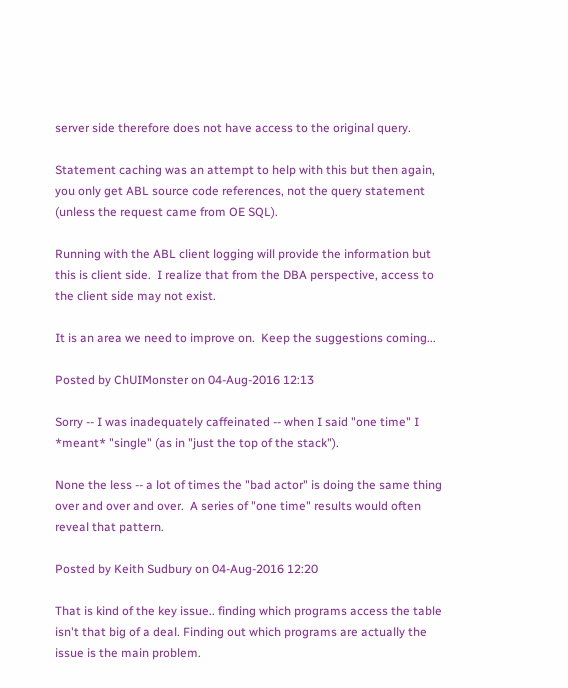server side therefore does not have access to the original query.

Statement caching was an attempt to help with this but then again, you only get ABL source code references, not the query statement (unless the request came from OE SQL).

Running with the ABL client logging will provide the information but this is client side.  I realize that from the DBA perspective, access to the client side may not exist.

It is an area we need to improve on.  Keep the suggestions coming...

Posted by ChUIMonster on 04-Aug-2016 12:13

Sorry -- I was inadequately caffeinated -- when I said "one time" I *meant* "single" (as in "just the top of the stack").

None the less -- a lot of times the "bad actor" is doing the same thing over and over and over.  A series of "one time" results would often reveal that pattern.

Posted by Keith Sudbury on 04-Aug-2016 12:20

That is kind of the key issue.. finding which programs access the table isn't that big of a deal. Finding out which programs are actually the issue is the main problem.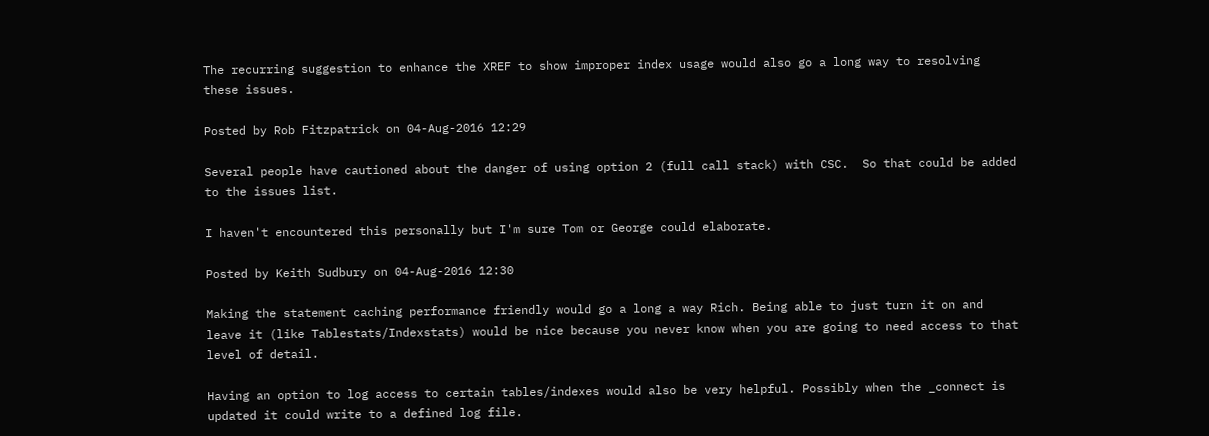The recurring suggestion to enhance the XREF to show improper index usage would also go a long way to resolving these issues.

Posted by Rob Fitzpatrick on 04-Aug-2016 12:29

Several people have cautioned about the danger of using option 2 (full call stack) with CSC.  So that could be added to the issues list.

I haven't encountered this personally but I'm sure Tom or George could elaborate.

Posted by Keith Sudbury on 04-Aug-2016 12:30

Making the statement caching performance friendly would go a long a way Rich. Being able to just turn it on and leave it (like Tablestats/Indexstats) would be nice because you never know when you are going to need access to that level of detail.

Having an option to log access to certain tables/indexes would also be very helpful. Possibly when the _connect is updated it could write to a defined log file.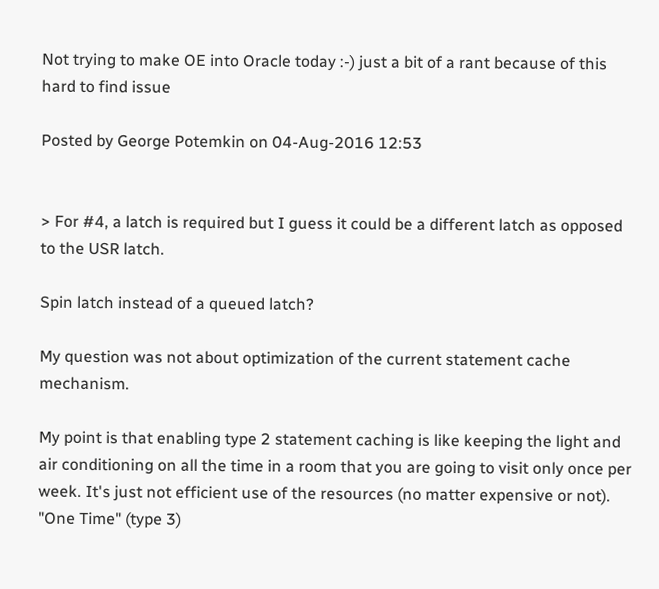Not trying to make OE into Oracle today :-) just a bit of a rant because of this hard to find issue

Posted by George Potemkin on 04-Aug-2016 12:53


> For #4, a latch is required but I guess it could be a different latch as opposed to the USR latch.

Spin latch instead of a queued latch?

My question was not about optimization of the current statement cache mechanism.

My point is that enabling type 2 statement caching is like keeping the light and air conditioning on all the time in a room that you are going to visit only once per week. It's just not efficient use of the resources (no matter expensive or not). "One Time" (type 3)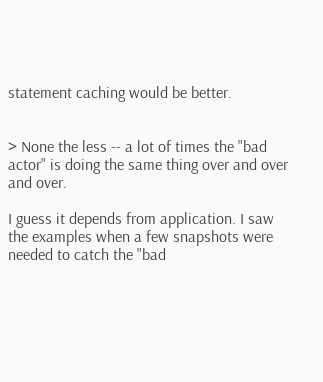statement caching would be better.


> None the less -- a lot of times the "bad actor" is doing the same thing over and over and over.

I guess it depends from application. I saw the examples when a few snapshots were needed to catch the "bad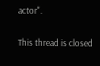actor".

This thread is closed